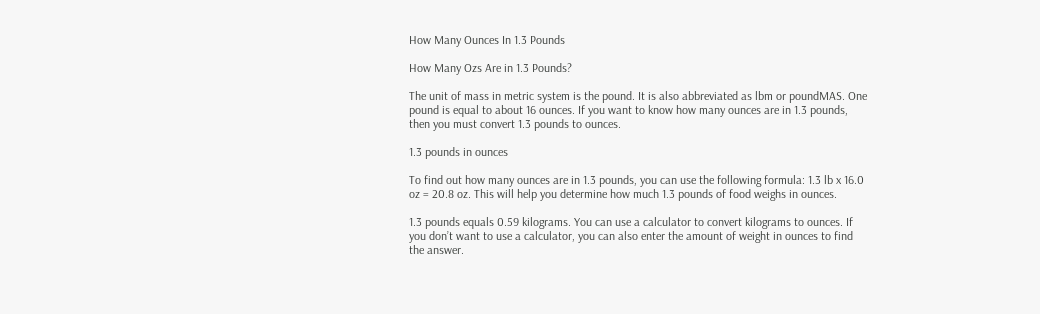How Many Ounces In 1.3 Pounds

How Many Ozs Are in 1.3 Pounds?

The unit of mass in metric system is the pound. It is also abbreviated as lbm or poundMAS. One pound is equal to about 16 ounces. If you want to know how many ounces are in 1.3 pounds, then you must convert 1.3 pounds to ounces.

1.3 pounds in ounces

To find out how many ounces are in 1.3 pounds, you can use the following formula: 1.3 lb x 16.0 oz = 20.8 oz. This will help you determine how much 1.3 pounds of food weighs in ounces.

1.3 pounds equals 0.59 kilograms. You can use a calculator to convert kilograms to ounces. If you don’t want to use a calculator, you can also enter the amount of weight in ounces to find the answer.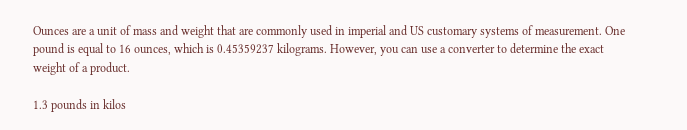Ounces are a unit of mass and weight that are commonly used in imperial and US customary systems of measurement. One pound is equal to 16 ounces, which is 0.45359237 kilograms. However, you can use a converter to determine the exact weight of a product.

1.3 pounds in kilos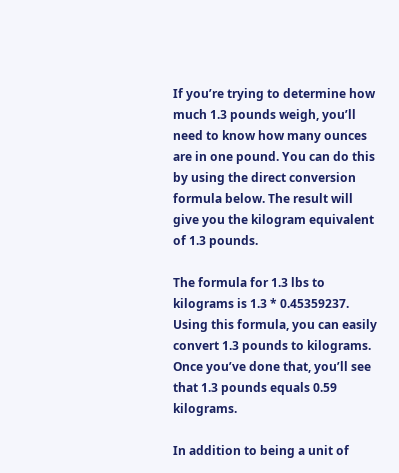If you’re trying to determine how much 1.3 pounds weigh, you’ll need to know how many ounces are in one pound. You can do this by using the direct conversion formula below. The result will give you the kilogram equivalent of 1.3 pounds.

The formula for 1.3 lbs to kilograms is 1.3 * 0.45359237. Using this formula, you can easily convert 1.3 pounds to kilograms. Once you’ve done that, you’ll see that 1.3 pounds equals 0.59 kilograms.

In addition to being a unit of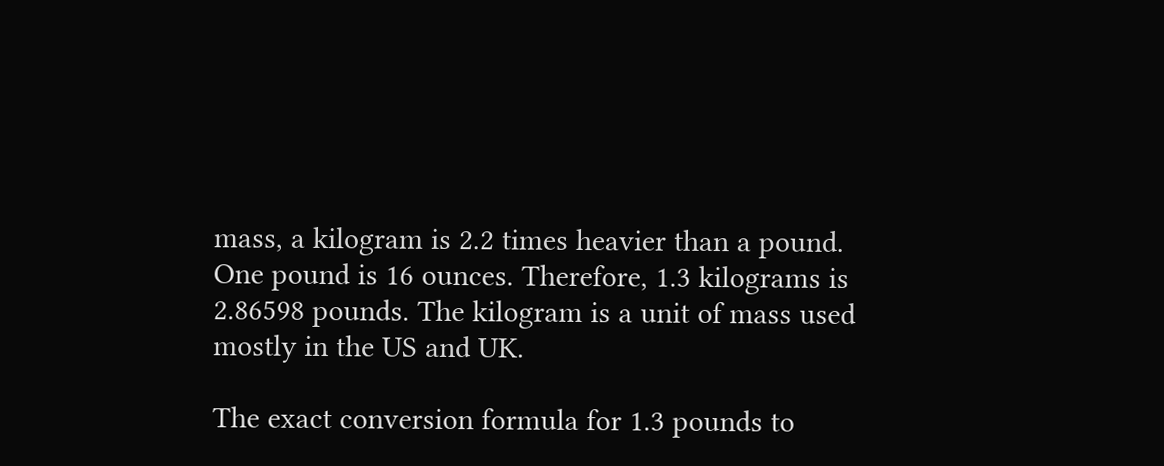mass, a kilogram is 2.2 times heavier than a pound. One pound is 16 ounces. Therefore, 1.3 kilograms is 2.86598 pounds. The kilogram is a unit of mass used mostly in the US and UK.

The exact conversion formula for 1.3 pounds to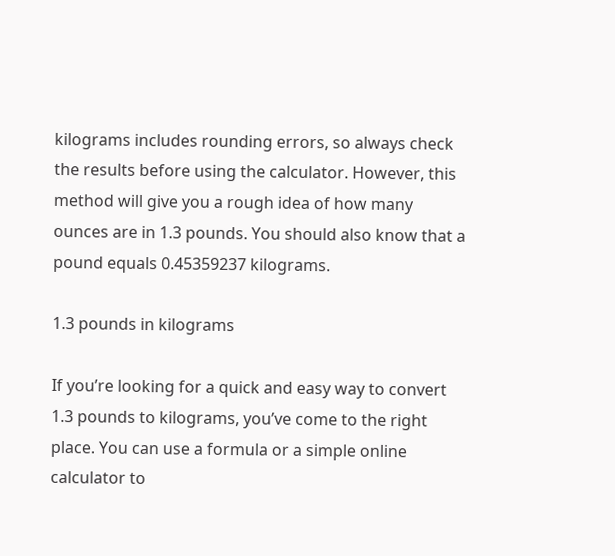kilograms includes rounding errors, so always check the results before using the calculator. However, this method will give you a rough idea of how many ounces are in 1.3 pounds. You should also know that a pound equals 0.45359237 kilograms.

1.3 pounds in kilograms

If you’re looking for a quick and easy way to convert 1.3 pounds to kilograms, you’ve come to the right place. You can use a formula or a simple online calculator to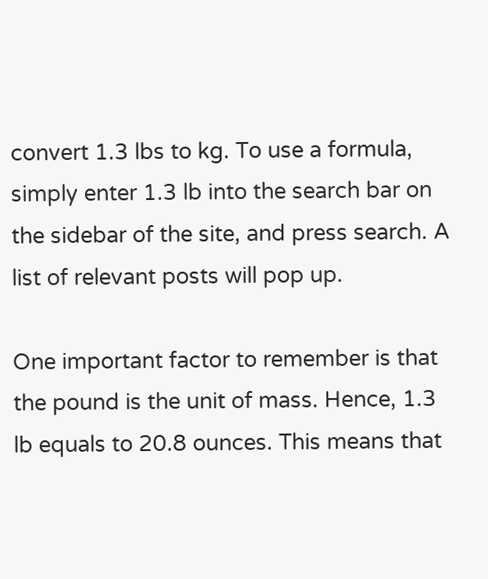convert 1.3 lbs to kg. To use a formula, simply enter 1.3 lb into the search bar on the sidebar of the site, and press search. A list of relevant posts will pop up.

One important factor to remember is that the pound is the unit of mass. Hence, 1.3 lb equals to 20.8 ounces. This means that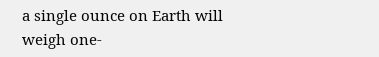a single ounce on Earth will weigh one-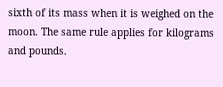sixth of its mass when it is weighed on the moon. The same rule applies for kilograms and pounds.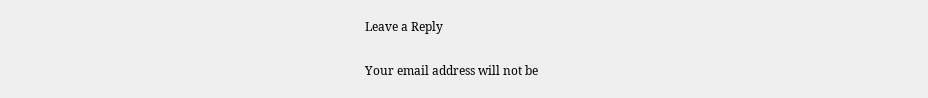Leave a Reply

Your email address will not be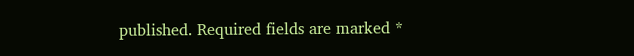published. Required fields are marked *